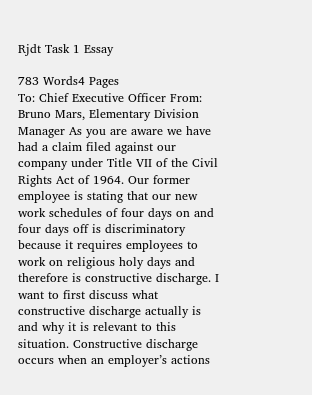Rjdt Task 1 Essay

783 Words4 Pages
To: Chief Executive Officer From: Bruno Mars, Elementary Division Manager As you are aware we have had a claim filed against our company under Title VII of the Civil Rights Act of 1964. Our former employee is stating that our new work schedules of four days on and four days off is discriminatory because it requires employees to work on religious holy days and therefore is constructive discharge. I want to first discuss what constructive discharge actually is and why it is relevant to this situation. Constructive discharge occurs when an employer’s actions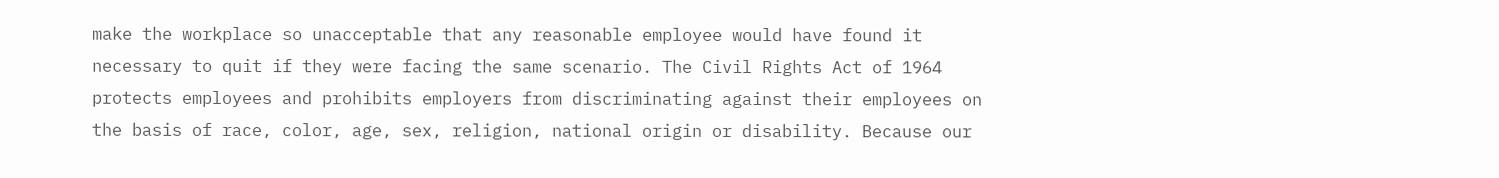make the workplace so unacceptable that any reasonable employee would have found it necessary to quit if they were facing the same scenario. The Civil Rights Act of 1964 protects employees and prohibits employers from discriminating against their employees on the basis of race, color, age, sex, religion, national origin or disability. Because our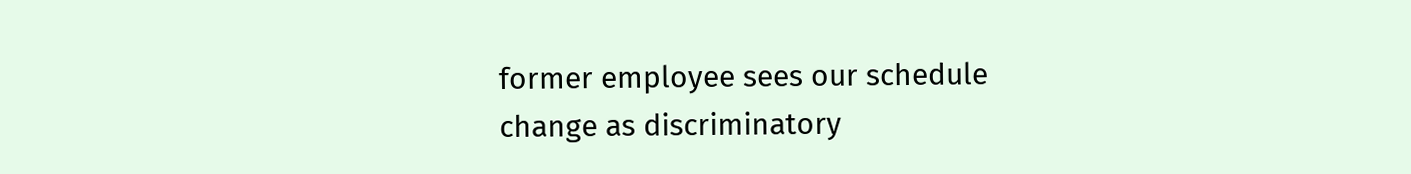former employee sees our schedule change as discriminatory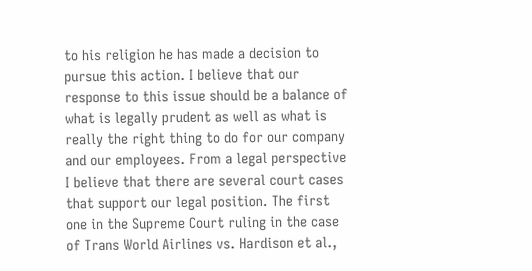to his religion he has made a decision to pursue this action. I believe that our response to this issue should be a balance of what is legally prudent as well as what is really the right thing to do for our company and our employees. From a legal perspective I believe that there are several court cases that support our legal position. The first one in the Supreme Court ruling in the case of Trans World Airlines vs. Hardison et al.,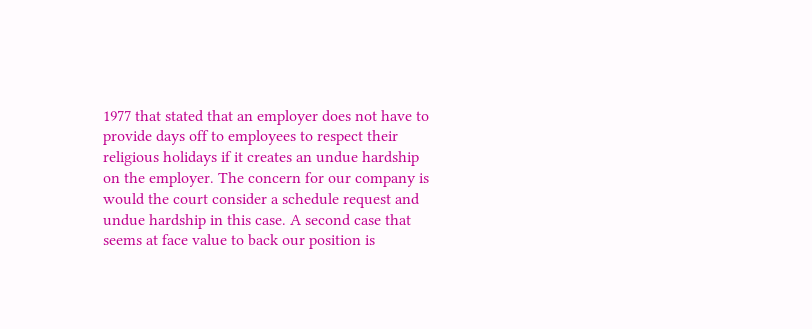1977 that stated that an employer does not have to provide days off to employees to respect their religious holidays if it creates an undue hardship on the employer. The concern for our company is would the court consider a schedule request and undue hardship in this case. A second case that seems at face value to back our position is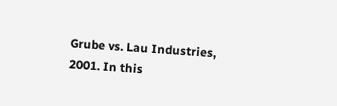Grube vs. Lau Industries, 2001. In this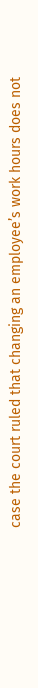case the court ruled that changing an employee’s work hours does not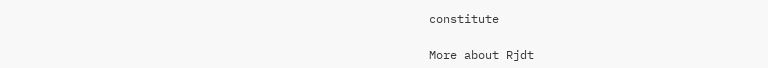constitute

More about Rjdt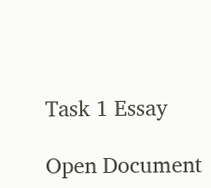Task 1 Essay

Open Document